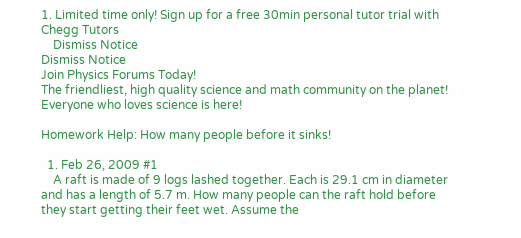1. Limited time only! Sign up for a free 30min personal tutor trial with Chegg Tutors
    Dismiss Notice
Dismiss Notice
Join Physics Forums Today!
The friendliest, high quality science and math community on the planet! Everyone who loves science is here!

Homework Help: How many people before it sinks!

  1. Feb 26, 2009 #1
    A raft is made of 9 logs lashed together. Each is 29.1 cm in diameter and has a length of 5.7 m. How many people can the raft hold before they start getting their feet wet. Assume the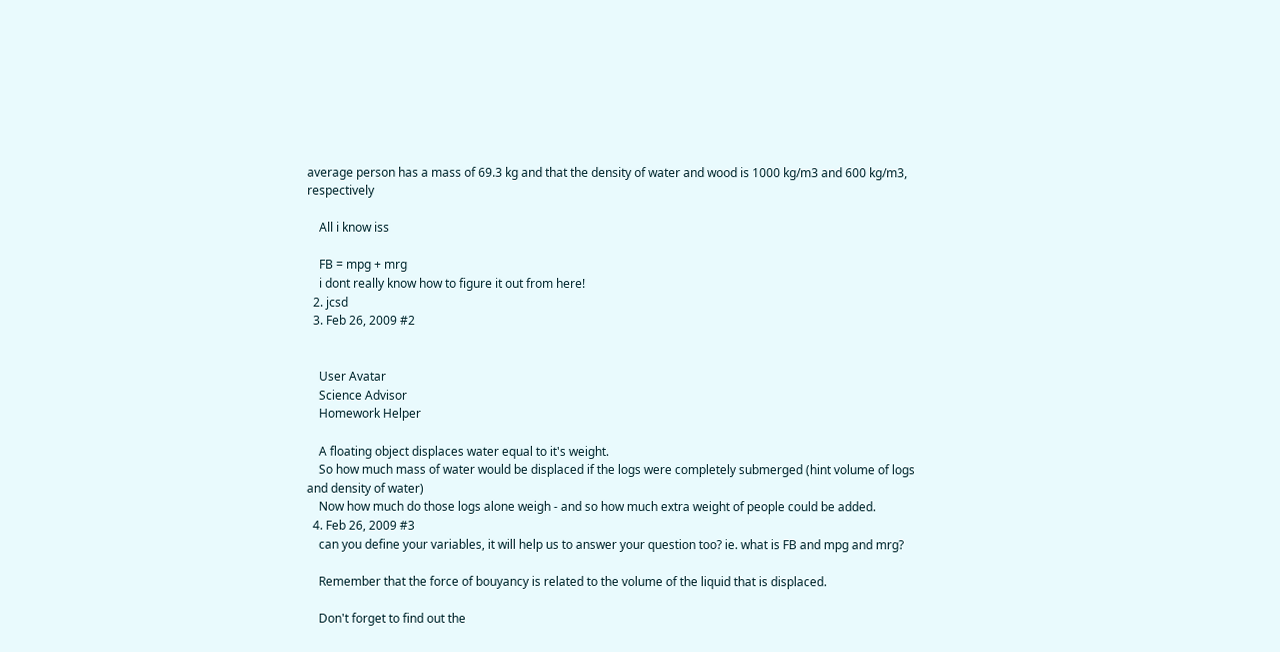average person has a mass of 69.3 kg and that the density of water and wood is 1000 kg/m3 and 600 kg/m3, respectively

    All i know iss

    FB = mpg + mrg
    i dont really know how to figure it out from here!
  2. jcsd
  3. Feb 26, 2009 #2


    User Avatar
    Science Advisor
    Homework Helper

    A floating object displaces water equal to it's weight.
    So how much mass of water would be displaced if the logs were completely submerged (hint volume of logs and density of water)
    Now how much do those logs alone weigh - and so how much extra weight of people could be added.
  4. Feb 26, 2009 #3
    can you define your variables, it will help us to answer your question too? ie. what is FB and mpg and mrg?

    Remember that the force of bouyancy is related to the volume of the liquid that is displaced.

    Don't forget to find out the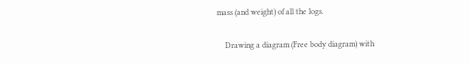mass (and weight) of all the logs.

    Drawing a diagram (Free body diagram) with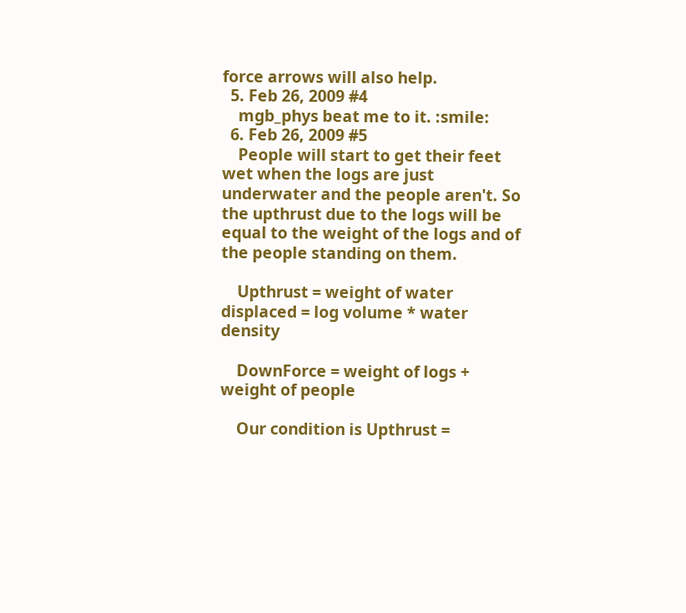force arrows will also help.
  5. Feb 26, 2009 #4
    mgb_phys beat me to it. :smile:
  6. Feb 26, 2009 #5
    People will start to get their feet wet when the logs are just underwater and the people aren't. So the upthrust due to the logs will be equal to the weight of the logs and of the people standing on them.

    Upthrust = weight of water displaced = log volume * water density

    DownForce = weight of logs + weight of people

    Our condition is Upthrust =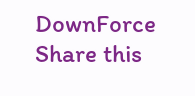DownForce
Share this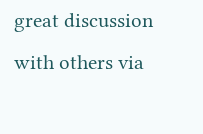great discussion with others via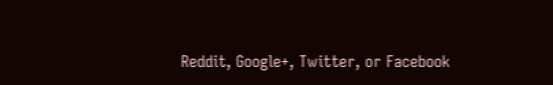Reddit, Google+, Twitter, or Facebook